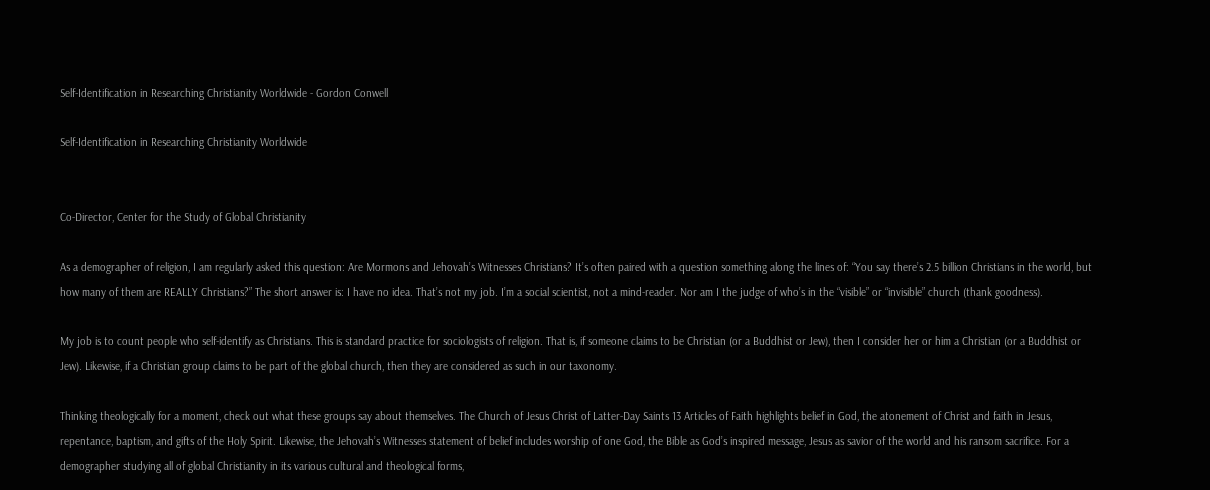Self-Identification in Researching Christianity Worldwide - Gordon Conwell

Self-Identification in Researching Christianity Worldwide


Co-Director, Center for the Study of Global Christianity

As a demographer of religion, I am regularly asked this question: Are Mormons and Jehovah’s Witnesses Christians? It’s often paired with a question something along the lines of: “You say there’s 2.5 billion Christians in the world, but how many of them are REALLY Christians?” The short answer is: I have no idea. That’s not my job. I’m a social scientist, not a mind-reader. Nor am I the judge of who’s in the “visible” or “invisible” church (thank goodness).

My job is to count people who self-identify as Christians. This is standard practice for sociologists of religion. That is, if someone claims to be Christian (or a Buddhist or Jew), then I consider her or him a Christian (or a Buddhist or Jew). Likewise, if a Christian group claims to be part of the global church, then they are considered as such in our taxonomy.

Thinking theologically for a moment, check out what these groups say about themselves. The Church of Jesus Christ of Latter-Day Saints 13 Articles of Faith highlights belief in God, the atonement of Christ and faith in Jesus, repentance, baptism, and gifts of the Holy Spirit. Likewise, the Jehovah’s Witnesses statement of belief includes worship of one God, the Bible as God’s inspired message, Jesus as savior of the world and his ransom sacrifice. For a demographer studying all of global Christianity in its various cultural and theological forms,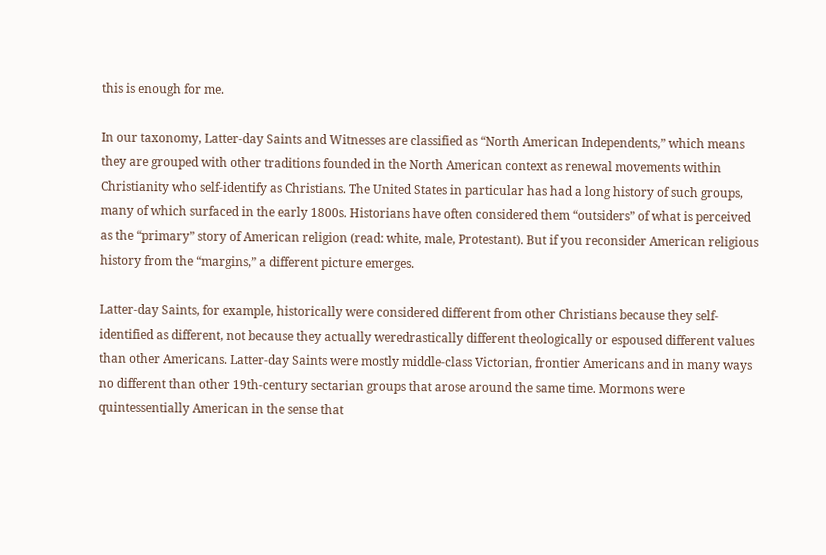this is enough for me.

In our taxonomy, Latter-day Saints and Witnesses are classified as “North American Independents,” which means they are grouped with other traditions founded in the North American context as renewal movements within Christianity who self-identify as Christians. The United States in particular has had a long history of such groups, many of which surfaced in the early 1800s. Historians have often considered them “outsiders” of what is perceived as the “primary” story of American religion (read: white, male, Protestant). But if you reconsider American religious history from the “margins,” a different picture emerges.

Latter-day Saints, for example, historically were considered different from other Christians because they self-identified as different, not because they actually weredrastically different theologically or espoused different values than other Americans. Latter-day Saints were mostly middle-class Victorian, frontier Americans and in many ways no different than other 19th-century sectarian groups that arose around the same time. Mormons were quintessentially American in the sense that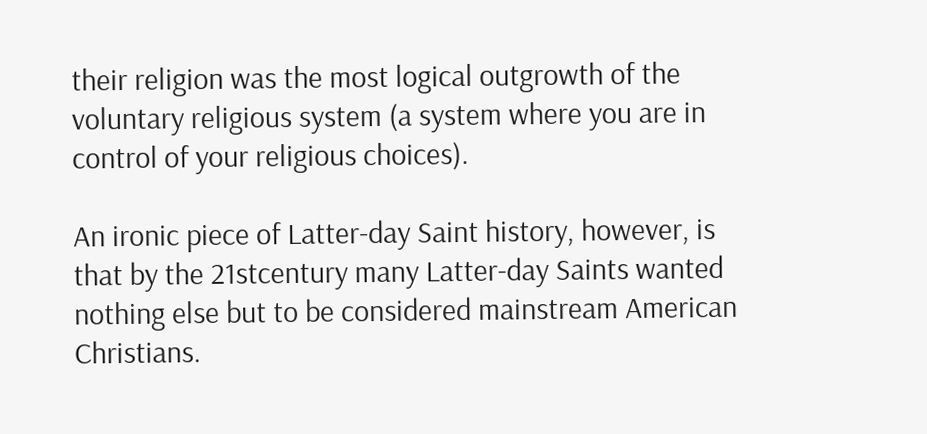their religion was the most logical outgrowth of the voluntary religious system (a system where you are in control of your religious choices).

An ironic piece of Latter-day Saint history, however, is that by the 21stcentury many Latter-day Saints wanted nothing else but to be considered mainstream American Christians.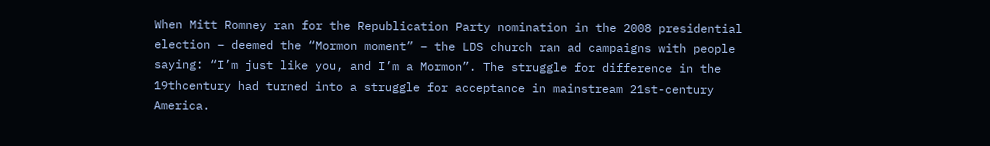When Mitt Romney ran for the Republication Party nomination in the 2008 presidential election – deemed the “Mormon moment” – the LDS church ran ad campaigns with people saying: “I’m just like you, and I’m a Mormon”. The struggle for difference in the 19thcentury had turned into a struggle for acceptance in mainstream 21st-century America.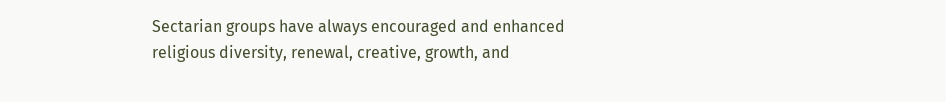Sectarian groups have always encouraged and enhanced religious diversity, renewal, creative, growth, and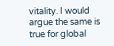vitality. I would argue the same is true for global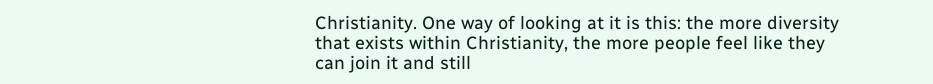Christianity. One way of looking at it is this: the more diversity that exists within Christianity, the more people feel like they can join it and still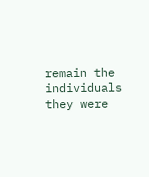remain the individuals they were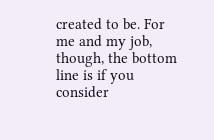created to be. For me and my job, though, the bottom line is if you consider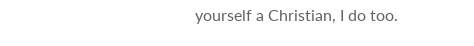yourself a Christian, I do too.